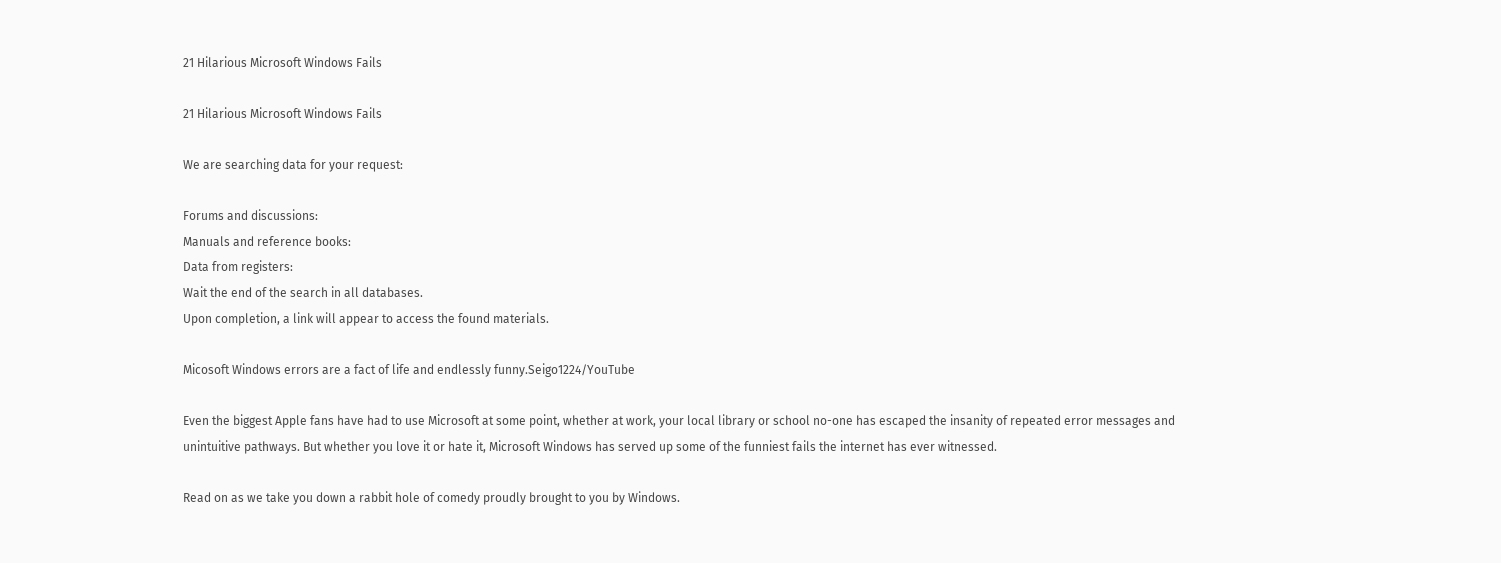21 Hilarious Microsoft Windows Fails

21 Hilarious Microsoft Windows Fails

We are searching data for your request:

Forums and discussions:
Manuals and reference books:
Data from registers:
Wait the end of the search in all databases.
Upon completion, a link will appear to access the found materials.

Micosoft Windows errors are a fact of life and endlessly funny.Seigo1224/YouTube

Even the biggest Apple fans have had to use Microsoft at some point, whether at work, your local library or school no-one has escaped the insanity of repeated error messages and unintuitive pathways. But whether you love it or hate it, Microsoft Windows has served up some of the funniest fails the internet has ever witnessed.

Read on as we take you down a rabbit hole of comedy proudly brought to you by Windows.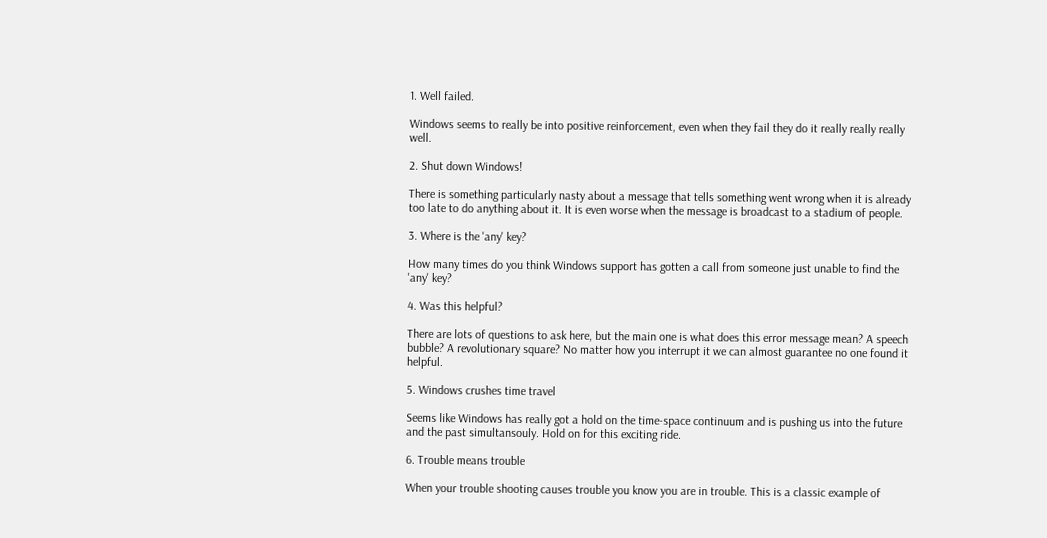1. Well failed.

Windows seems to really be into positive reinforcement, even when they fail they do it really really really well.

2. Shut down Windows!

There is something particularly nasty about a message that tells something went wrong when it is already too late to do anything about it. It is even worse when the message is broadcast to a stadium of people.

3. Where is the 'any' key?

How many times do you think Windows support has gotten a call from someone just unable to find the 'any' key?

4. Was this helpful?

There are lots of questions to ask here, but the main one is what does this error message mean? A speech bubble? A revolutionary square? No matter how you interrupt it we can almost guarantee no one found it helpful.

5. Windows crushes time travel

Seems like Windows has really got a hold on the time-space continuum and is pushing us into the future and the past simultansouly. Hold on for this exciting ride.

6. Trouble means trouble

When your trouble shooting causes trouble you know you are in trouble. This is a classic example of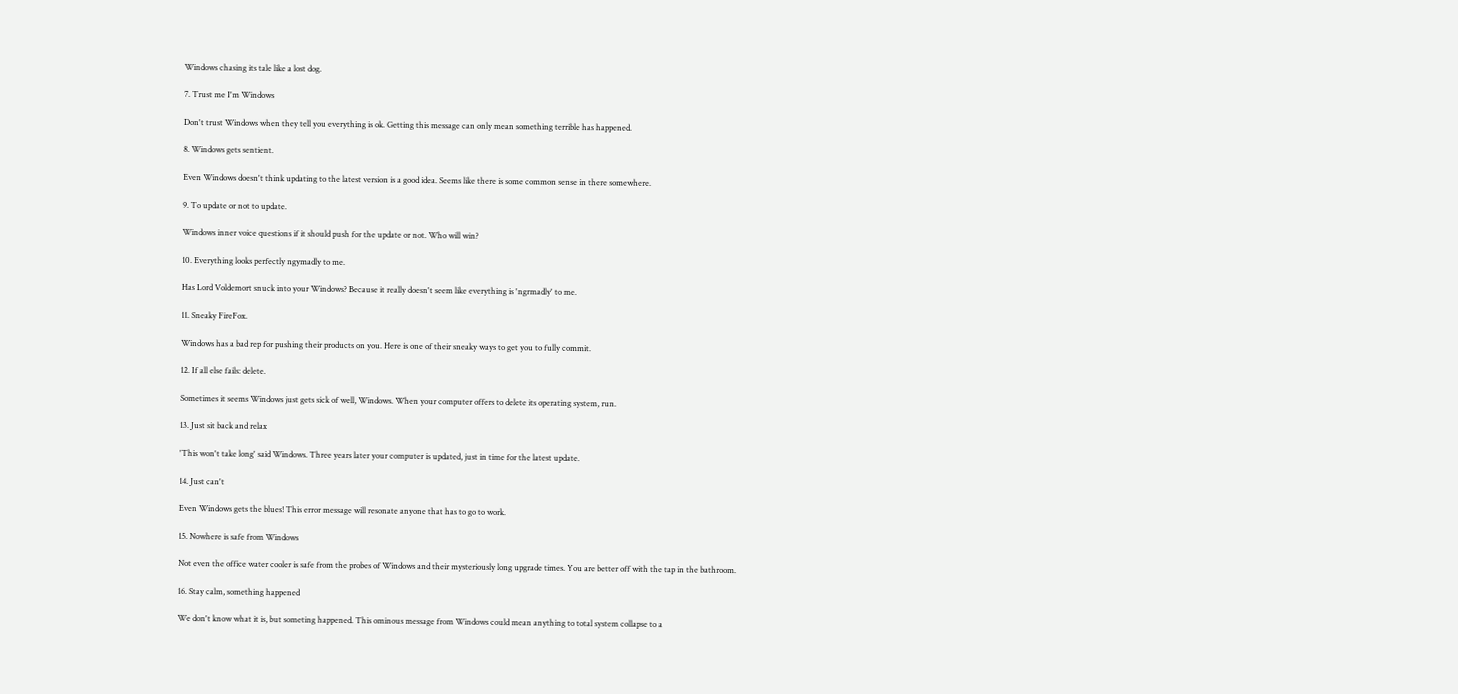Windows chasing its tale like a lost dog.

7. Trust me I'm Windows

Don't trust Windows when they tell you everything is ok. Getting this message can only mean something terrible has happened.

8. Windows gets sentient.

Even Windows doesn't think updating to the latest version is a good idea. Seems like there is some common sense in there somewhere.

9. To update or not to update.

Windows inner voice questions if it should push for the update or not. Who will win?

10. Everything looks perfectly ngymadly to me.

Has Lord Voldemort snuck into your Windows? Because it really doesn't seem like everything is 'ngrmadly' to me.

11. Sneaky FireFox.

Windows has a bad rep for pushing their products on you. Here is one of their sneaky ways to get you to fully commit.

12. If all else fails: delete.

Sometimes it seems Windows just gets sick of well, Windows. When your computer offers to delete its operating system, run.

13. Just sit back and relax

'This won't take long' said Windows. Three years later your computer is updated, just in time for the latest update.

14. Just can't

Even Windows gets the blues! This error message will resonate anyone that has to go to work.

15. Nowhere is safe from Windows

Not even the office water cooler is safe from the probes of Windows and their mysteriously long upgrade times. You are better off with the tap in the bathroom.

16. Stay calm, something happened

We don't know what it is, but someting happened. This ominous message from Windows could mean anything to total system collapse to a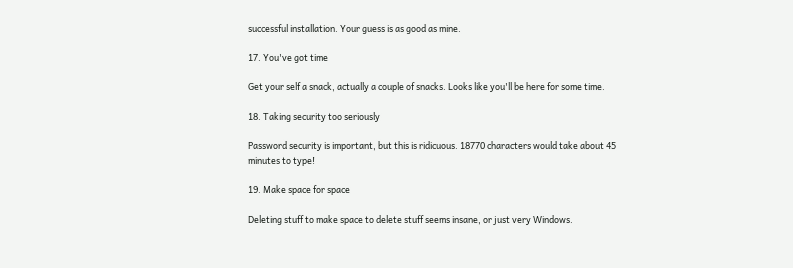successful installation. Your guess is as good as mine.

17. You've got time

Get your self a snack, actually a couple of snacks. Looks like you'll be here for some time.

18. Taking security too seriously

Password security is important, but this is ridicuous. 18770 characters would take about 45 minutes to type!

19. Make space for space

Deleting stuff to make space to delete stuff seems insane, or just very Windows.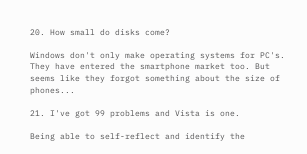20. How small do disks come?

Windows don't only make operating systems for PC's. They have entered the smartphone market too. But seems like they forgot something about the size of phones...

21. I've got 99 problems and Vista is one.

Being able to self-reflect and identify the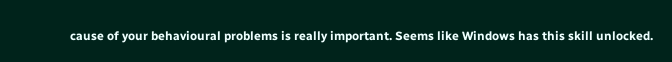cause of your behavioural problems is really important. Seems like Windows has this skill unlocked.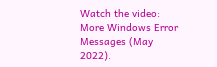Watch the video: More Windows Error Messages (May 2022).